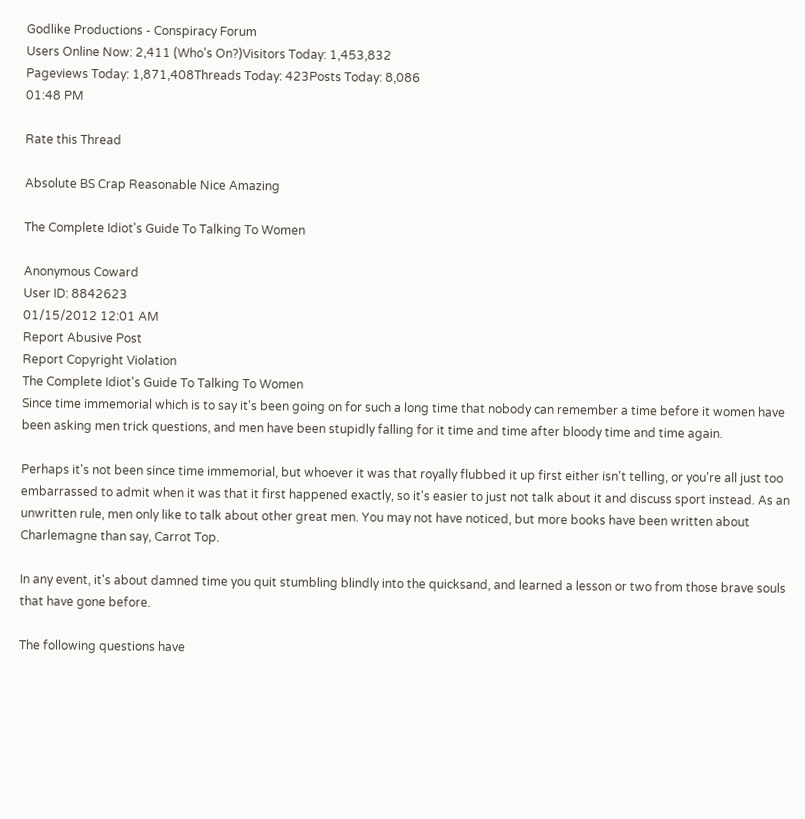Godlike Productions - Conspiracy Forum
Users Online Now: 2,411 (Who's On?)Visitors Today: 1,453,832
Pageviews Today: 1,871,408Threads Today: 423Posts Today: 8,086
01:48 PM

Rate this Thread

Absolute BS Crap Reasonable Nice Amazing

The Complete Idiot's Guide To Talking To Women

Anonymous Coward
User ID: 8842623
01/15/2012 12:01 AM
Report Abusive Post
Report Copyright Violation
The Complete Idiot's Guide To Talking To Women
Since time immemorial which is to say it's been going on for such a long time that nobody can remember a time before it women have been asking men trick questions, and men have been stupidly falling for it time and time after bloody time and time again.

Perhaps it's not been since time immemorial, but whoever it was that royally flubbed it up first either isn't telling, or you're all just too embarrassed to admit when it was that it first happened exactly, so it's easier to just not talk about it and discuss sport instead. As an unwritten rule, men only like to talk about other great men. You may not have noticed, but more books have been written about Charlemagne than say, Carrot Top.

In any event, it's about damned time you quit stumbling blindly into the quicksand, and learned a lesson or two from those brave souls that have gone before.

The following questions have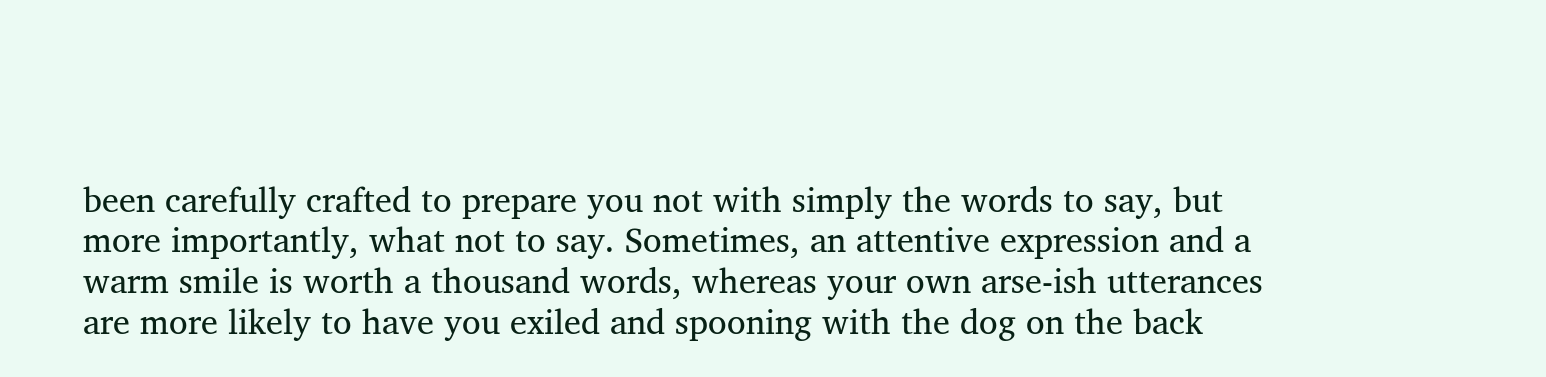been carefully crafted to prepare you not with simply the words to say, but more importantly, what not to say. Sometimes, an attentive expression and a warm smile is worth a thousand words, whereas your own arse-ish utterances are more likely to have you exiled and spooning with the dog on the back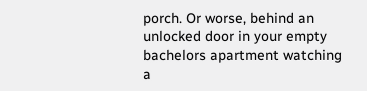porch. Or worse, behind an unlocked door in your empty bachelors apartment watching a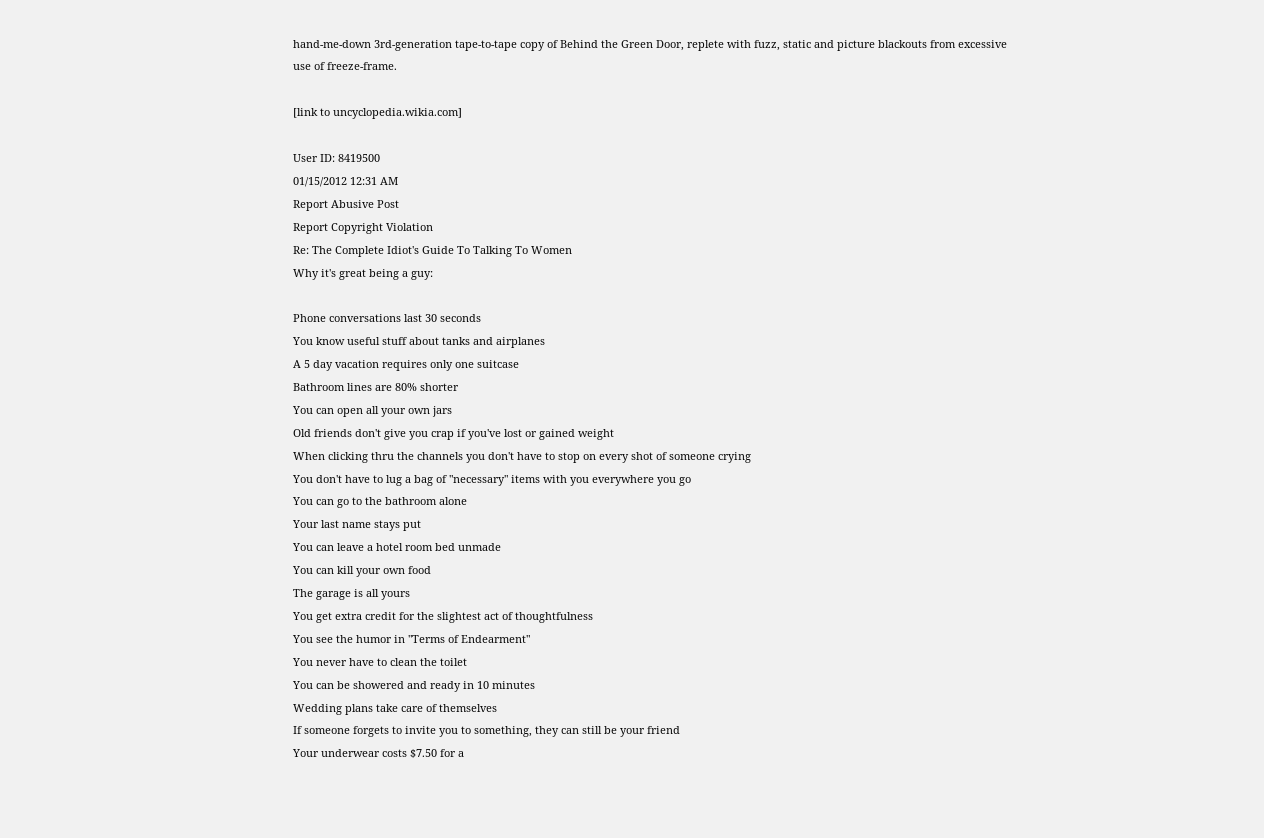hand-me-down 3rd-generation tape-to-tape copy of Behind the Green Door, replete with fuzz, static and picture blackouts from excessive use of freeze-frame.

[link to uncyclopedia.wikia.com]

User ID: 8419500
01/15/2012 12:31 AM
Report Abusive Post
Report Copyright Violation
Re: The Complete Idiot's Guide To Talking To Women
Why it's great being a guy:

Phone conversations last 30 seconds
You know useful stuff about tanks and airplanes
A 5 day vacation requires only one suitcase
Bathroom lines are 80% shorter
You can open all your own jars
Old friends don't give you crap if you've lost or gained weight
When clicking thru the channels you don't have to stop on every shot of someone crying
You don't have to lug a bag of "necessary" items with you everywhere you go
You can go to the bathroom alone
Your last name stays put
You can leave a hotel room bed unmade
You can kill your own food
The garage is all yours
You get extra credit for the slightest act of thoughtfulness
You see the humor in "Terms of Endearment"
You never have to clean the toilet
You can be showered and ready in 10 minutes
Wedding plans take care of themselves
If someone forgets to invite you to something, they can still be your friend
Your underwear costs $7.50 for a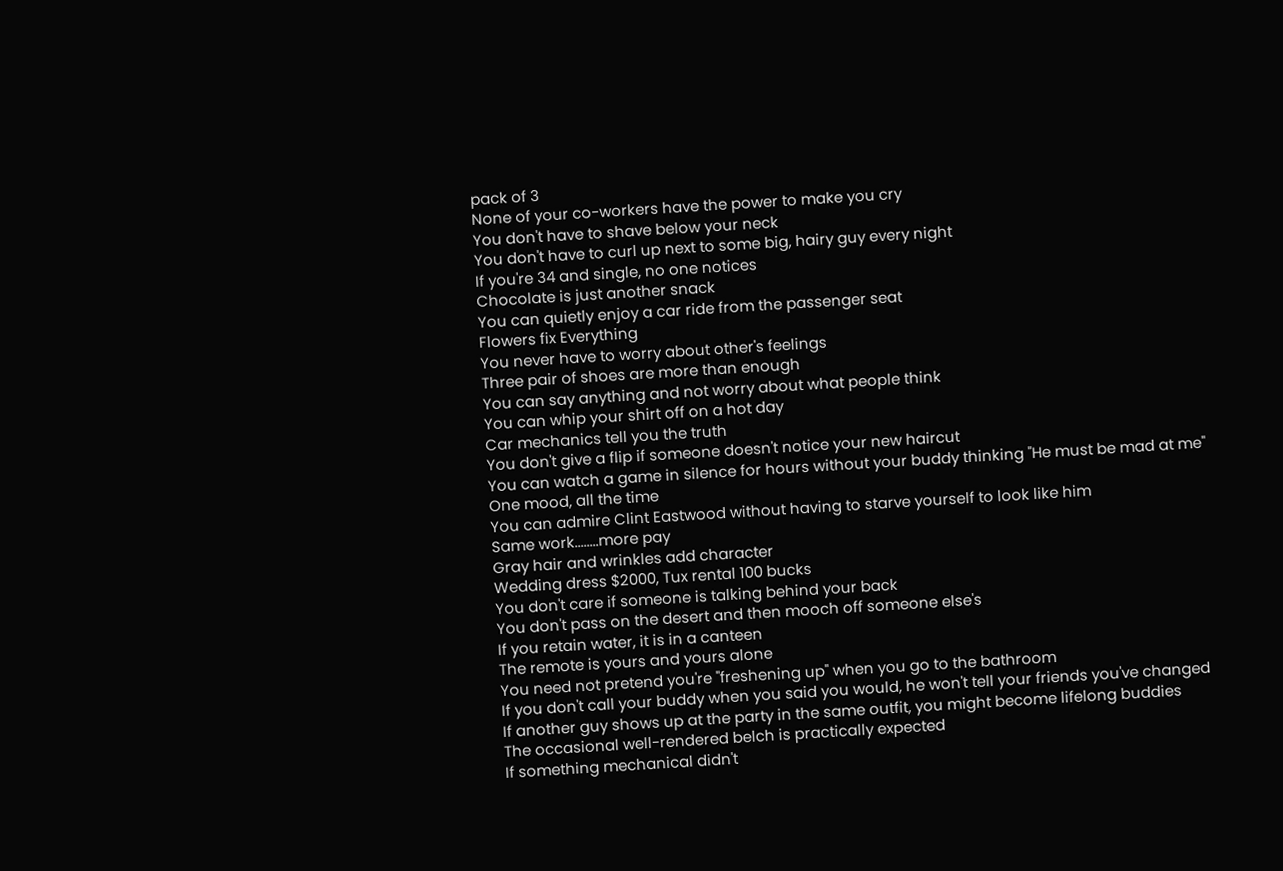pack of 3
None of your co-workers have the power to make you cry
You don't have to shave below your neck
You don't have to curl up next to some big, hairy guy every night
If you're 34 and single, no one notices
Chocolate is just another snack
You can quietly enjoy a car ride from the passenger seat
Flowers fix Everything
You never have to worry about other's feelings
Three pair of shoes are more than enough
You can say anything and not worry about what people think
You can whip your shirt off on a hot day
Car mechanics tell you the truth
You don't give a flip if someone doesn't notice your new haircut
You can watch a game in silence for hours without your buddy thinking "He must be mad at me"
One mood, all the time
You can admire Clint Eastwood without having to starve yourself to look like him
Same work........more pay
Gray hair and wrinkles add character
Wedding dress $2000, Tux rental 100 bucks
You don't care if someone is talking behind your back
You don't pass on the desert and then mooch off someone else's
If you retain water, it is in a canteen
The remote is yours and yours alone
You need not pretend you're "freshening up" when you go to the bathroom
If you don't call your buddy when you said you would, he won't tell your friends you've changed
If another guy shows up at the party in the same outfit, you might become lifelong buddies
The occasional well-rendered belch is practically expected
If something mechanical didn't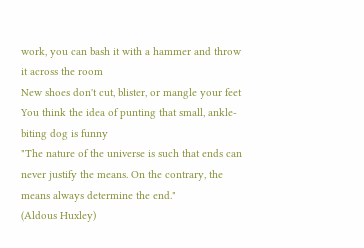work, you can bash it with a hammer and throw it across the room
New shoes don't cut, blister, or mangle your feet
You think the idea of punting that small, ankle-biting dog is funny
"The nature of the universe is such that ends can never justify the means. On the contrary, the means always determine the end."
(Aldous Huxley)